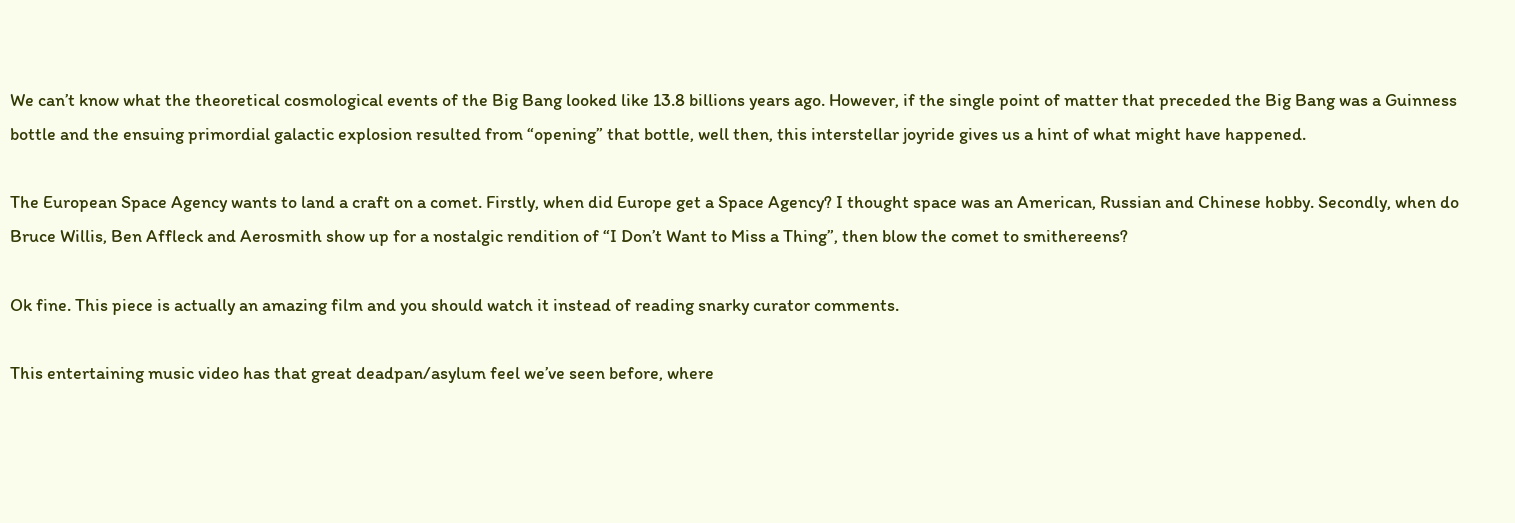We can’t know what the theoretical cosmological events of the Big Bang looked like 13.8 billions years ago. However, if the single point of matter that preceded the Big Bang was a Guinness bottle and the ensuing primordial galactic explosion resulted from “opening” that bottle, well then, this interstellar joyride gives us a hint of what might have happened.

The European Space Agency wants to land a craft on a comet. Firstly, when did Europe get a Space Agency? I thought space was an American, Russian and Chinese hobby. Secondly, when do Bruce Willis, Ben Affleck and Aerosmith show up for a nostalgic rendition of “I Don’t Want to Miss a Thing”, then blow the comet to smithereens?

Ok fine. This piece is actually an amazing film and you should watch it instead of reading snarky curator comments.

This entertaining music video has that great deadpan/asylum feel we’ve seen before, where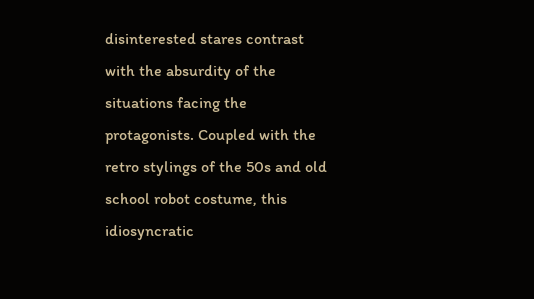disinterested stares contrast with the absurdity of the situations facing the protagonists. Coupled with the retro stylings of the 50s and old school robot costume, this idiosyncratic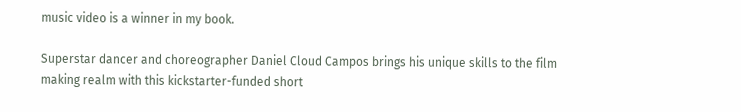music video is a winner in my book.

Superstar dancer and choreographer Daniel Cloud Campos brings his unique skills to the film making realm with this kickstarter-funded short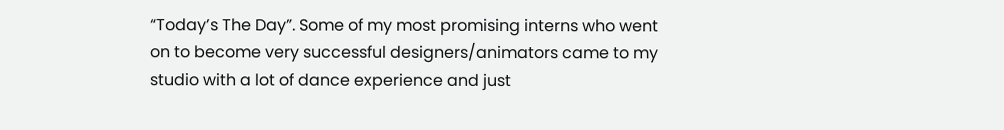“Today’s The Day”. Some of my most promising interns who went on to become very successful designers/animators came to my studio with a lot of dance experience and just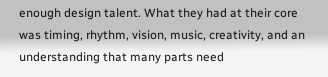enough design talent. What they had at their core was timing, rhythm, vision, music, creativity, and an understanding that many parts need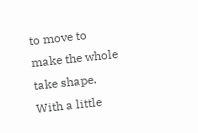to move to make the whole take shape. With a little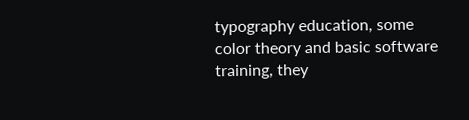typography education, some color theory and basic software training, they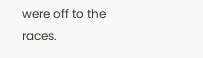were off to the races.